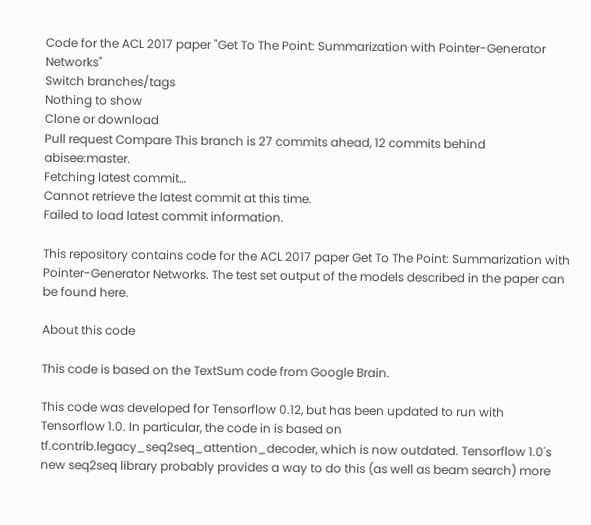Code for the ACL 2017 paper "Get To The Point: Summarization with Pointer-Generator Networks"
Switch branches/tags
Nothing to show
Clone or download
Pull request Compare This branch is 27 commits ahead, 12 commits behind abisee:master.
Fetching latest commit…
Cannot retrieve the latest commit at this time.
Failed to load latest commit information.

This repository contains code for the ACL 2017 paper Get To The Point: Summarization with Pointer-Generator Networks. The test set output of the models described in the paper can be found here.

About this code

This code is based on the TextSum code from Google Brain.

This code was developed for Tensorflow 0.12, but has been updated to run with Tensorflow 1.0. In particular, the code in is based on tf.contrib.legacy_seq2seq_attention_decoder, which is now outdated. Tensorflow 1.0's new seq2seq library probably provides a way to do this (as well as beam search) more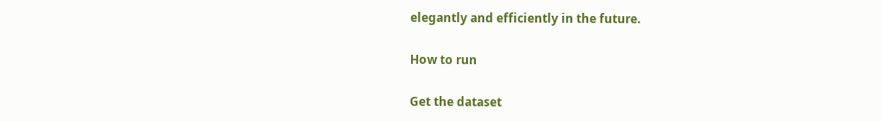elegantly and efficiently in the future.

How to run

Get the dataset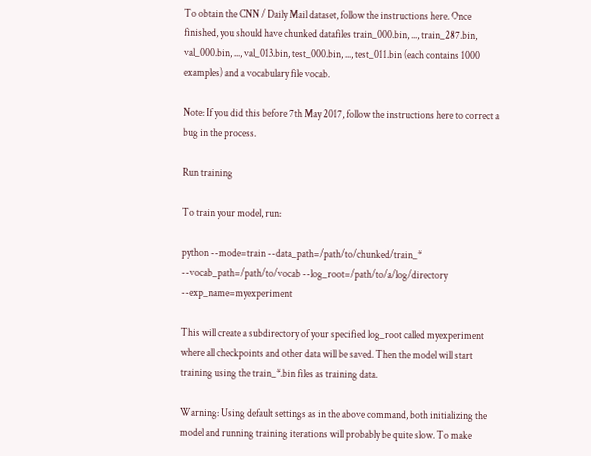To obtain the CNN / Daily Mail dataset, follow the instructions here. Once finished, you should have chunked datafiles train_000.bin, ..., train_287.bin, val_000.bin, ..., val_013.bin, test_000.bin, ..., test_011.bin (each contains 1000 examples) and a vocabulary file vocab.

Note: If you did this before 7th May 2017, follow the instructions here to correct a bug in the process.

Run training

To train your model, run:

python --mode=train --data_path=/path/to/chunked/train_* --vocab_path=/path/to/vocab --log_root=/path/to/a/log/directory --exp_name=myexperiment

This will create a subdirectory of your specified log_root called myexperiment where all checkpoints and other data will be saved. Then the model will start training using the train_*.bin files as training data.

Warning: Using default settings as in the above command, both initializing the model and running training iterations will probably be quite slow. To make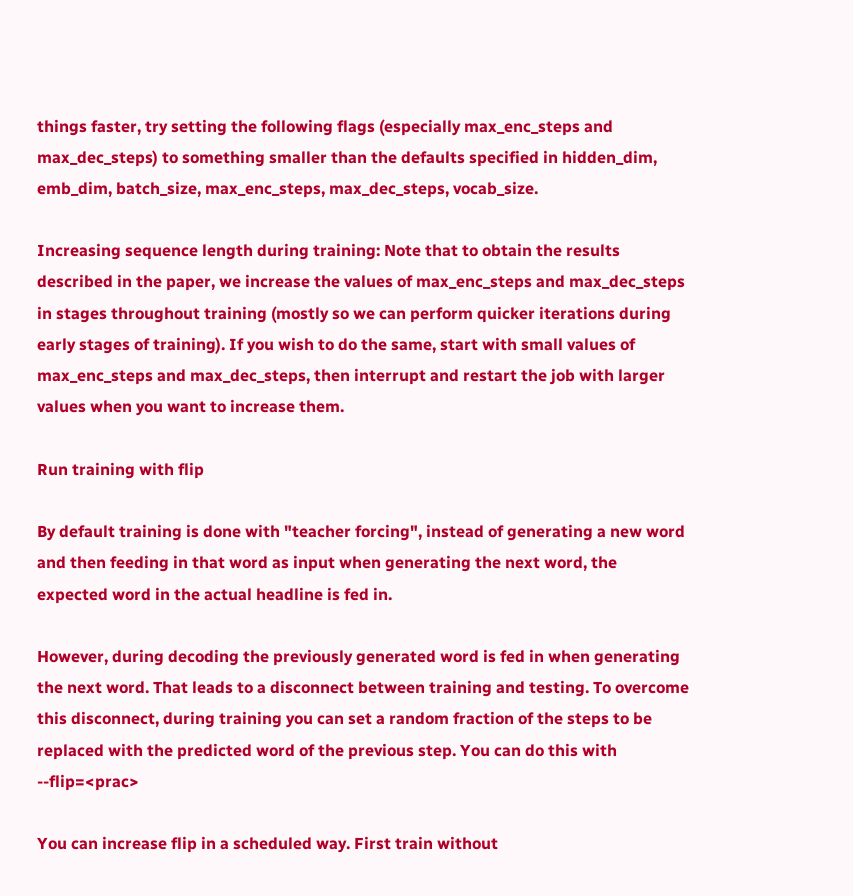things faster, try setting the following flags (especially max_enc_steps and max_dec_steps) to something smaller than the defaults specified in hidden_dim, emb_dim, batch_size, max_enc_steps, max_dec_steps, vocab_size.

Increasing sequence length during training: Note that to obtain the results described in the paper, we increase the values of max_enc_steps and max_dec_steps in stages throughout training (mostly so we can perform quicker iterations during early stages of training). If you wish to do the same, start with small values of max_enc_steps and max_dec_steps, then interrupt and restart the job with larger values when you want to increase them.

Run training with flip

By default training is done with "teacher forcing", instead of generating a new word and then feeding in that word as input when generating the next word, the expected word in the actual headline is fed in.

However, during decoding the previously generated word is fed in when generating the next word. That leads to a disconnect between training and testing. To overcome this disconnect, during training you can set a random fraction of the steps to be replaced with the predicted word of the previous step. You can do this with --flip=<prac>

You can increase flip in a scheduled way. First train without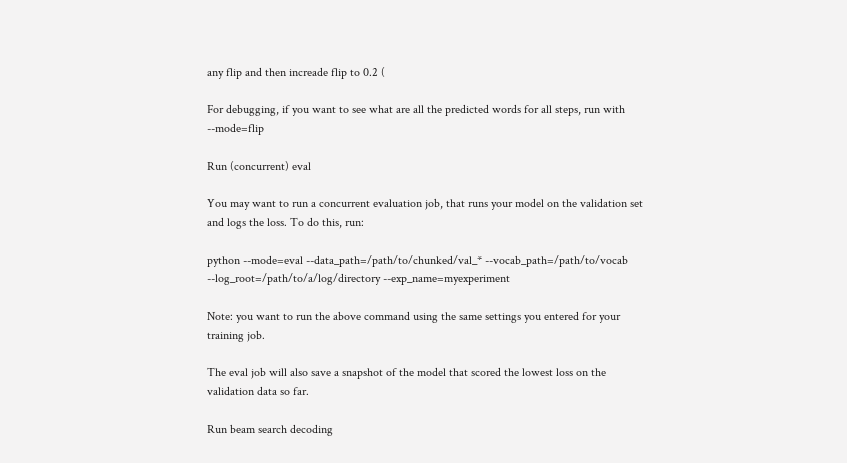any flip and then increade flip to 0.2 (

For debugging, if you want to see what are all the predicted words for all steps, run with --mode=flip

Run (concurrent) eval

You may want to run a concurrent evaluation job, that runs your model on the validation set and logs the loss. To do this, run:

python --mode=eval --data_path=/path/to/chunked/val_* --vocab_path=/path/to/vocab --log_root=/path/to/a/log/directory --exp_name=myexperiment

Note: you want to run the above command using the same settings you entered for your training job.

The eval job will also save a snapshot of the model that scored the lowest loss on the validation data so far.

Run beam search decoding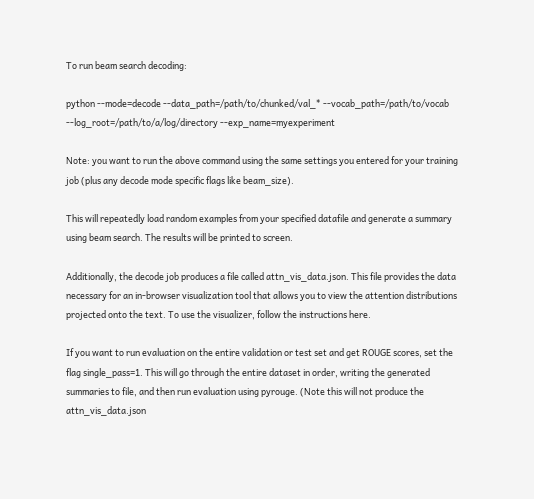To run beam search decoding:

python --mode=decode --data_path=/path/to/chunked/val_* --vocab_path=/path/to/vocab --log_root=/path/to/a/log/directory --exp_name=myexperiment

Note: you want to run the above command using the same settings you entered for your training job (plus any decode mode specific flags like beam_size).

This will repeatedly load random examples from your specified datafile and generate a summary using beam search. The results will be printed to screen.

Additionally, the decode job produces a file called attn_vis_data.json. This file provides the data necessary for an in-browser visualization tool that allows you to view the attention distributions projected onto the text. To use the visualizer, follow the instructions here.

If you want to run evaluation on the entire validation or test set and get ROUGE scores, set the flag single_pass=1. This will go through the entire dataset in order, writing the generated summaries to file, and then run evaluation using pyrouge. (Note this will not produce the attn_vis_data.json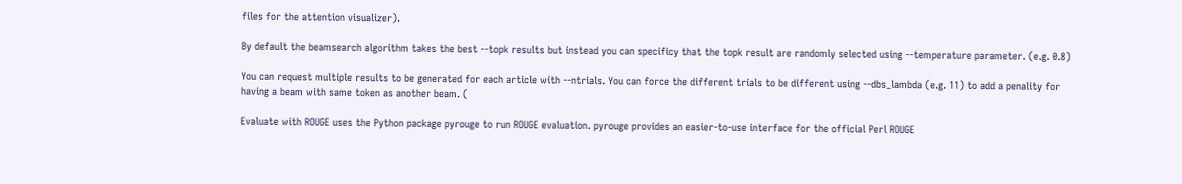files for the attention visualizer).

By default the beamsearch algorithm takes the best --topk results but instead you can specificy that the topk result are randomly selected using --temperature parameter. (e.g. 0.8)

You can request multiple results to be generated for each article with --ntrials. You can force the different trials to be different using --dbs_lambda (e.g. 11) to add a penality for having a beam with same token as another beam. (

Evaluate with ROUGE uses the Python package pyrouge to run ROUGE evaluation. pyrouge provides an easier-to-use interface for the official Perl ROUGE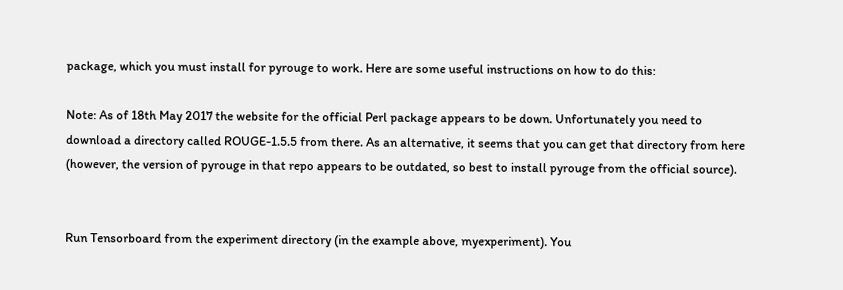package, which you must install for pyrouge to work. Here are some useful instructions on how to do this:

Note: As of 18th May 2017 the website for the official Perl package appears to be down. Unfortunately you need to download a directory called ROUGE-1.5.5 from there. As an alternative, it seems that you can get that directory from here (however, the version of pyrouge in that repo appears to be outdated, so best to install pyrouge from the official source).


Run Tensorboard from the experiment directory (in the example above, myexperiment). You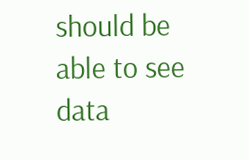should be able to see data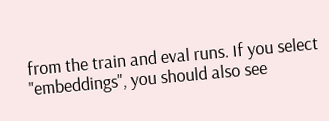from the train and eval runs. If you select "embeddings", you should also see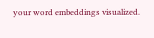your word embeddings visualized.